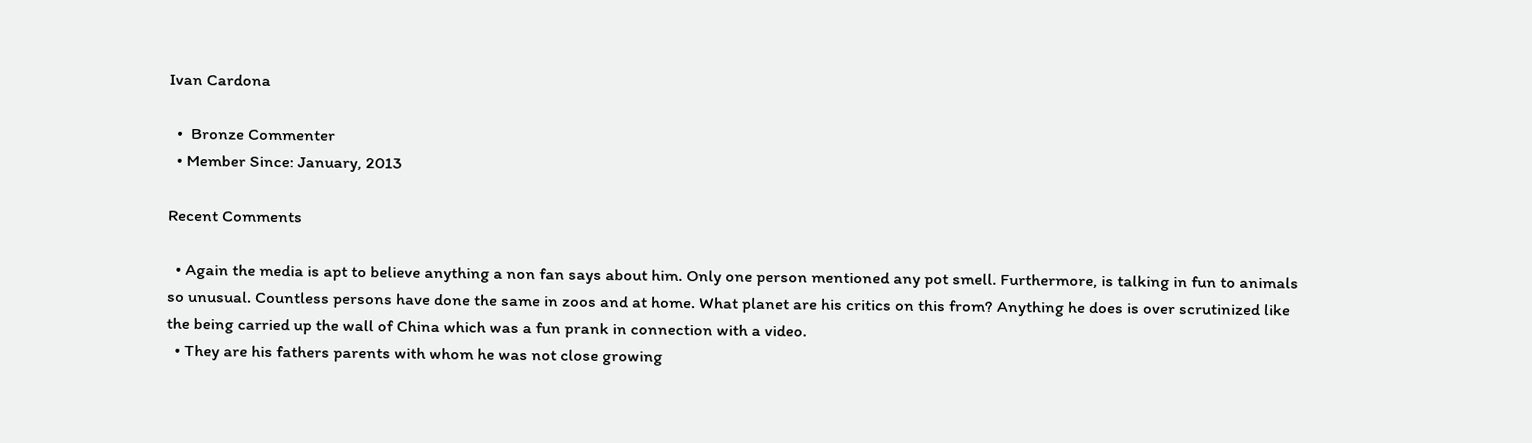Ivan Cardona

  •  Bronze Commenter
  • Member Since: January, 2013

Recent Comments

  • Again the media is apt to believe anything a non fan says about him. Only one person mentioned any pot smell. Furthermore, is talking in fun to animals so unusual. Countless persons have done the same in zoos and at home. What planet are his critics on this from? Anything he does is over scrutinized like the being carried up the wall of China which was a fun prank in connection with a video.
  • They are his fathers parents with whom he was not close growing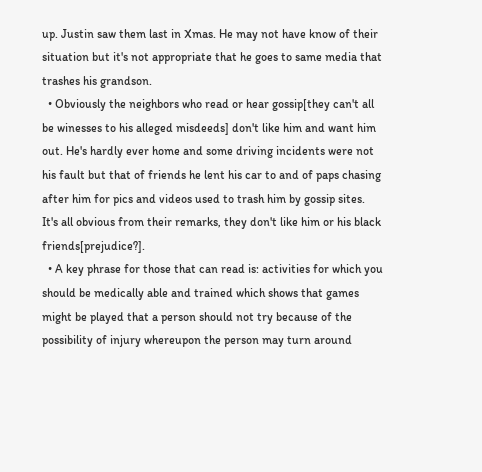up. Justin saw them last in Xmas. He may not have know of their situation but it's not appropriate that he goes to same media that trashes his grandson.
  • Obviously the neighbors who read or hear gossip[they can't all be winesses to his alleged misdeeds] don't like him and want him out. He's hardly ever home and some driving incidents were not his fault but that of friends he lent his car to and of paps chasing after him for pics and videos used to trash him by gossip sites. It's all obvious from their remarks, they don't like him or his black friends[prejudice?].
  • A key phrase for those that can read is: activities for which you should be medically able and trained which shows that games might be played that a person should not try because of the possibility of injury whereupon the person may turn around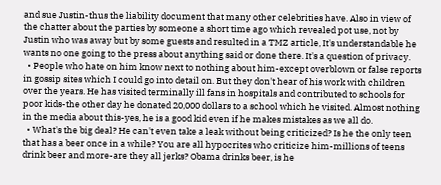and sue Justin-thus the liability document that many other celebrities have. Also in view of the chatter about the parties by someone a short time ago which revealed pot use, not by Justin who was away but by some guests and resulted in a TMZ article, It's understandable he wants no one going to the press about anything said or done there. It's a question of privacy.
  • People who hate on him know next to nothing about him-except overblown or false reports in gossip sites which I could go into detail on. But they don't hear of his work with children over the years. He has visited terminally ill fans in hospitals and contributed to schools for poor kids-the other day he donated 20,000 dollars to a school which he visited. Almost nothing in the media about this-yes, he is a good kid even if he makes mistakes as we all do.
  • What's the big deal? He can't even take a leak without being criticized? Is he the only teen that has a beer once in a while? You are all hypocrites who criticize him-millions of teens drink beer and more-are they all jerks? Obama drinks beer, is he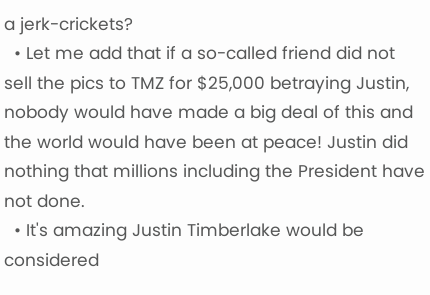a jerk-crickets?
  • Let me add that if a so-called friend did not sell the pics to TMZ for $25,000 betraying Justin, nobody would have made a big deal of this and the world would have been at peace! Justin did nothing that millions including the President have not done.
  • It's amazing Justin Timberlake would be considered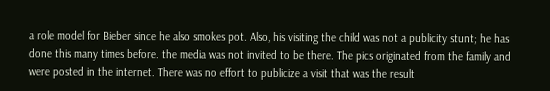a role model for Bieber since he also smokes pot. Also, his visiting the child was not a publicity stunt; he has done this many times before. the media was not invited to be there. The pics originated from the family and were posted in the internet. There was no effort to publicize a visit that was the result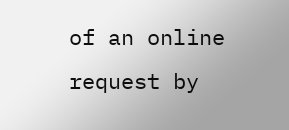of an online request by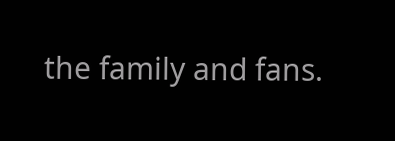the family and fans.